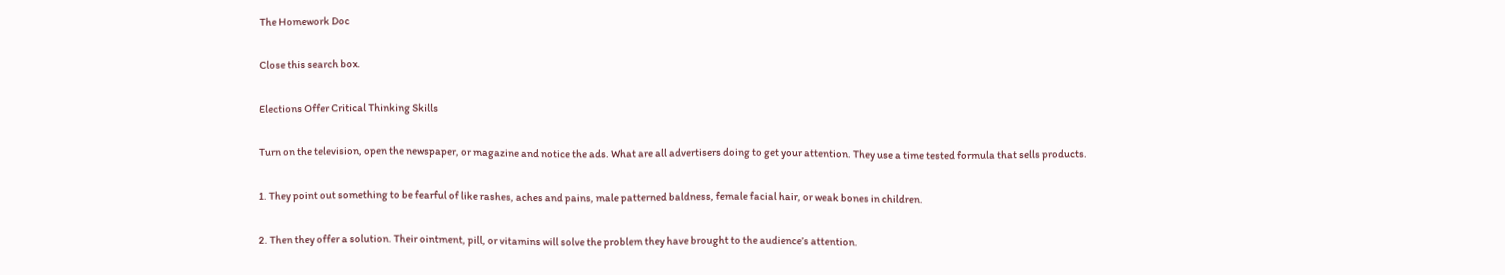The Homework Doc

Close this search box.

Elections Offer Critical Thinking Skills

Turn on the television, open the newspaper, or magazine and notice the ads. What are all advertisers doing to get your attention. They use a time tested formula that sells products.

1. They point out something to be fearful of like rashes, aches and pains, male patterned baldness, female facial hair, or weak bones in children.

2. Then they offer a solution. Their ointment, pill, or vitamins will solve the problem they have brought to the audience’s attention.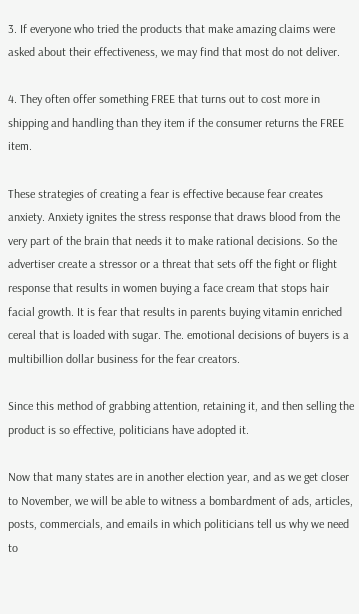3. If everyone who tried the products that make amazing claims were asked about their effectiveness, we may find that most do not deliver.

4. They often offer something FREE that turns out to cost more in shipping and handling than they item if the consumer returns the FREE item.

These strategies of creating a fear is effective because fear creates anxiety. Anxiety ignites the stress response that draws blood from the very part of the brain that needs it to make rational decisions. So the advertiser create a stressor or a threat that sets off the fight or flight response that results in women buying a face cream that stops hair facial growth. It is fear that results in parents buying vitamin enriched cereal that is loaded with sugar. The. emotional decisions of buyers is a multibillion dollar business for the fear creators.

Since this method of grabbing attention, retaining it, and then selling the product is so effective, politicians have adopted it.

Now that many states are in another election year, and as we get closer to November, we will be able to witness a bombardment of ads, articles, posts, commercials, and emails in which politicians tell us why we need to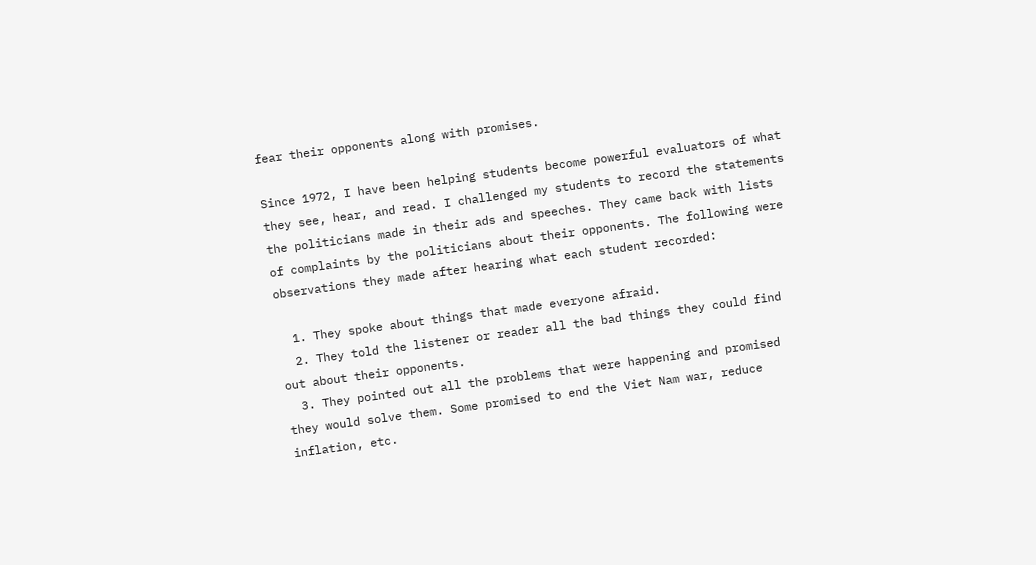fear their opponents along with promises.

Since 1972, I have been helping students become powerful evaluators of what they see, hear, and read. I challenged my students to record the statements the politicians made in their ads and speeches. They came back with lists of complaints by the politicians about their opponents. The following were observations they made after hearing what each student recorded:

  1. They spoke about things that made everyone afraid.
  2. They told the listener or reader all the bad things they could find out about their opponents.
  3. They pointed out all the problems that were happening and promised they would solve them. Some promised to end the Viet Nam war, reduce inflation, etc.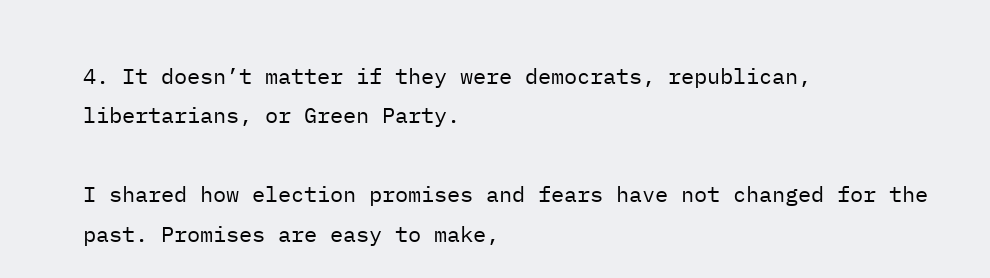4. It doesn’t matter if they were democrats, republican, libertarians, or Green Party.

I shared how election promises and fears have not changed for the past. Promises are easy to make,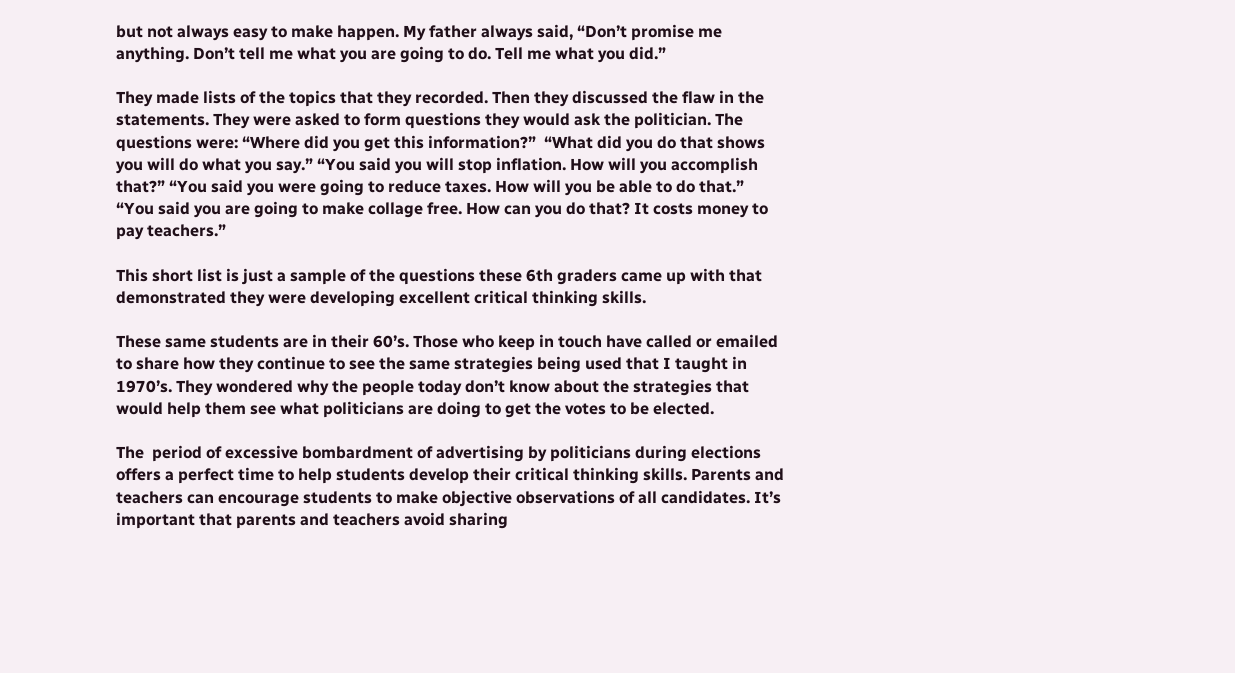but not always easy to make happen. My father always said, “Don’t promise me anything. Don’t tell me what you are going to do. Tell me what you did.”

They made lists of the topics that they recorded. Then they discussed the flaw in the statements. They were asked to form questions they would ask the politician. The questions were: “Where did you get this information?”  “What did you do that shows you will do what you say.” “You said you will stop inflation. How will you accomplish that?” “You said you were going to reduce taxes. How will you be able to do that.” “You said you are going to make collage free. How can you do that? It costs money to pay teachers.”

This short list is just a sample of the questions these 6th graders came up with that demonstrated they were developing excellent critical thinking skills.

These same students are in their 60’s. Those who keep in touch have called or emailed to share how they continue to see the same strategies being used that I taught in 1970’s. They wondered why the people today don’t know about the strategies that would help them see what politicians are doing to get the votes to be elected.

The  period of excessive bombardment of advertising by politicians during elections offers a perfect time to help students develop their critical thinking skills. Parents and teachers can encourage students to make objective observations of all candidates. It’s important that parents and teachers avoid sharing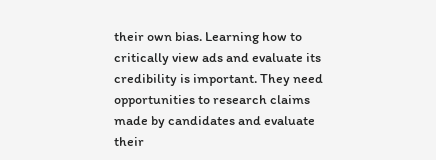their own bias. Learning how to critically view ads and evaluate its credibility is important. They need opportunities to research claims made by candidates and evaluate their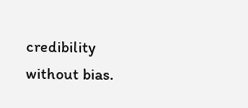credibility without bias.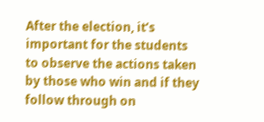After the election, it’s important for the students to observe the actions taken by those who win and if they follow through on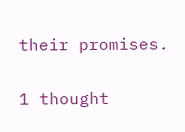their promises.

1 thought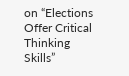on “Elections Offer Critical Thinking Skills”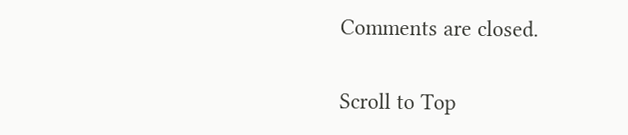Comments are closed.

Scroll to Top